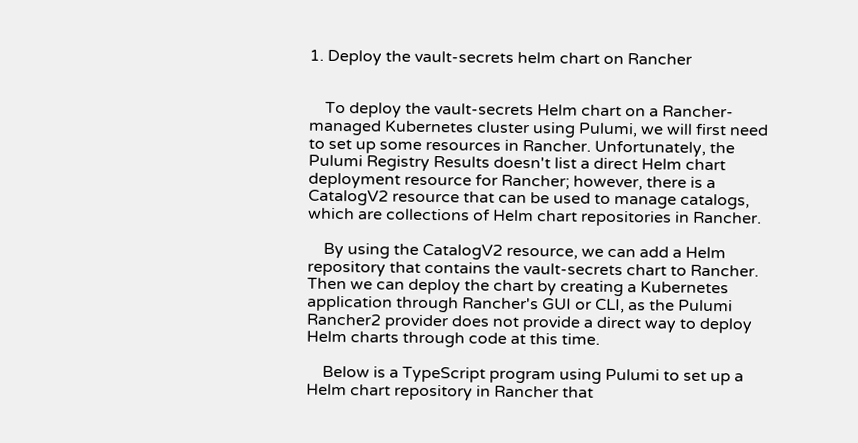1. Deploy the vault-secrets helm chart on Rancher


    To deploy the vault-secrets Helm chart on a Rancher-managed Kubernetes cluster using Pulumi, we will first need to set up some resources in Rancher. Unfortunately, the Pulumi Registry Results doesn't list a direct Helm chart deployment resource for Rancher; however, there is a CatalogV2 resource that can be used to manage catalogs, which are collections of Helm chart repositories in Rancher.

    By using the CatalogV2 resource, we can add a Helm repository that contains the vault-secrets chart to Rancher. Then we can deploy the chart by creating a Kubernetes application through Rancher's GUI or CLI, as the Pulumi Rancher2 provider does not provide a direct way to deploy Helm charts through code at this time.

    Below is a TypeScript program using Pulumi to set up a Helm chart repository in Rancher that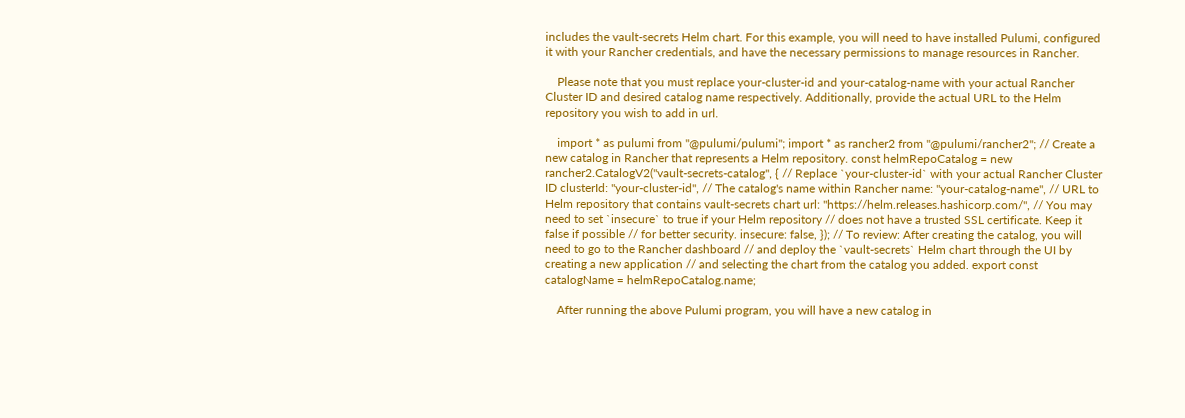includes the vault-secrets Helm chart. For this example, you will need to have installed Pulumi, configured it with your Rancher credentials, and have the necessary permissions to manage resources in Rancher.

    Please note that you must replace your-cluster-id and your-catalog-name with your actual Rancher Cluster ID and desired catalog name respectively. Additionally, provide the actual URL to the Helm repository you wish to add in url.

    import * as pulumi from "@pulumi/pulumi"; import * as rancher2 from "@pulumi/rancher2"; // Create a new catalog in Rancher that represents a Helm repository. const helmRepoCatalog = new rancher2.CatalogV2("vault-secrets-catalog", { // Replace `your-cluster-id` with your actual Rancher Cluster ID clusterId: "your-cluster-id", // The catalog's name within Rancher name: "your-catalog-name", // URL to Helm repository that contains vault-secrets chart url: "https://helm.releases.hashicorp.com/", // You may need to set `insecure` to true if your Helm repository // does not have a trusted SSL certificate. Keep it false if possible // for better security. insecure: false, }); // To review: After creating the catalog, you will need to go to the Rancher dashboard // and deploy the `vault-secrets` Helm chart through the UI by creating a new application // and selecting the chart from the catalog you added. export const catalogName = helmRepoCatalog.name;

    After running the above Pulumi program, you will have a new catalog in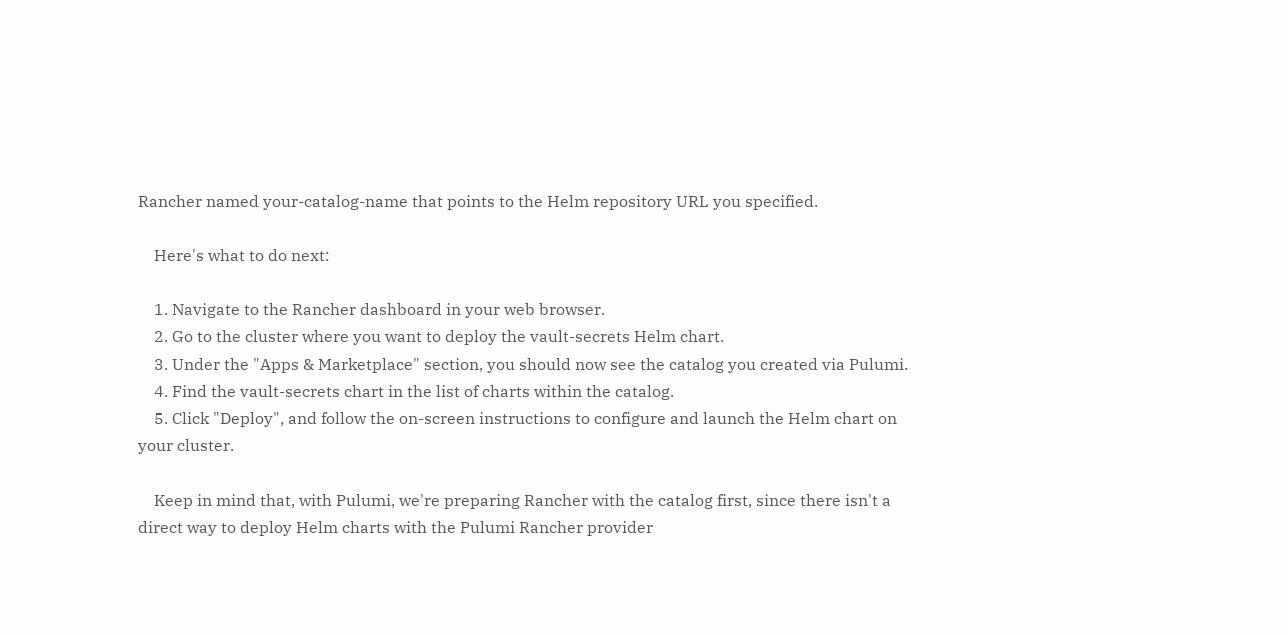Rancher named your-catalog-name that points to the Helm repository URL you specified.

    Here's what to do next:

    1. Navigate to the Rancher dashboard in your web browser.
    2. Go to the cluster where you want to deploy the vault-secrets Helm chart.
    3. Under the "Apps & Marketplace" section, you should now see the catalog you created via Pulumi.
    4. Find the vault-secrets chart in the list of charts within the catalog.
    5. Click "Deploy", and follow the on-screen instructions to configure and launch the Helm chart on your cluster.

    Keep in mind that, with Pulumi, we're preparing Rancher with the catalog first, since there isn't a direct way to deploy Helm charts with the Pulumi Rancher provider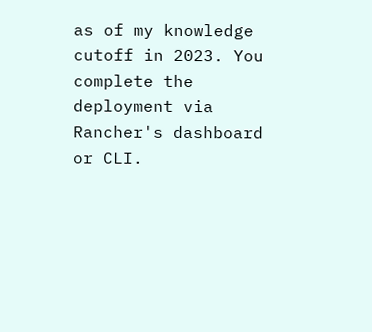as of my knowledge cutoff in 2023. You complete the deployment via Rancher's dashboard or CLI.